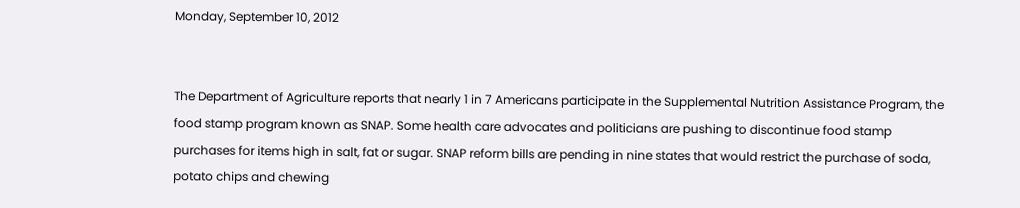Monday, September 10, 2012


The Department of Agriculture reports that nearly 1 in 7 Americans participate in the Supplemental Nutrition Assistance Program, the food stamp program known as SNAP. Some health care advocates and politicians are pushing to discontinue food stamp purchases for items high in salt, fat or sugar. SNAP reform bills are pending in nine states that would restrict the purchase of soda, potato chips and chewing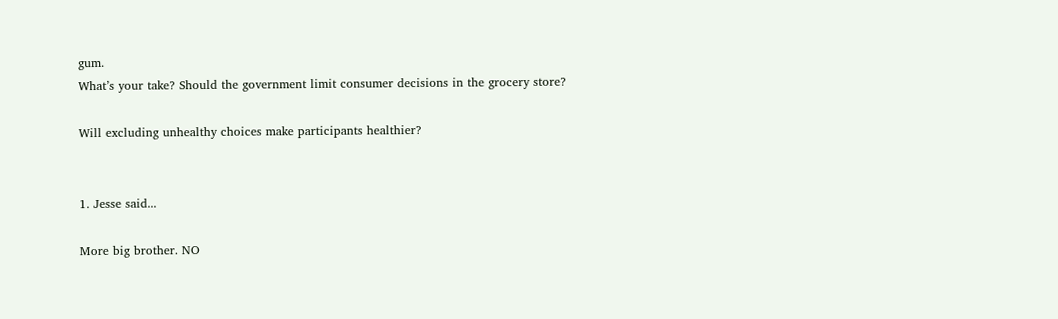gum.
What’s your take? Should the government limit consumer decisions in the grocery store?

Will excluding unhealthy choices make participants healthier?


1. Jesse said...

More big brother. NO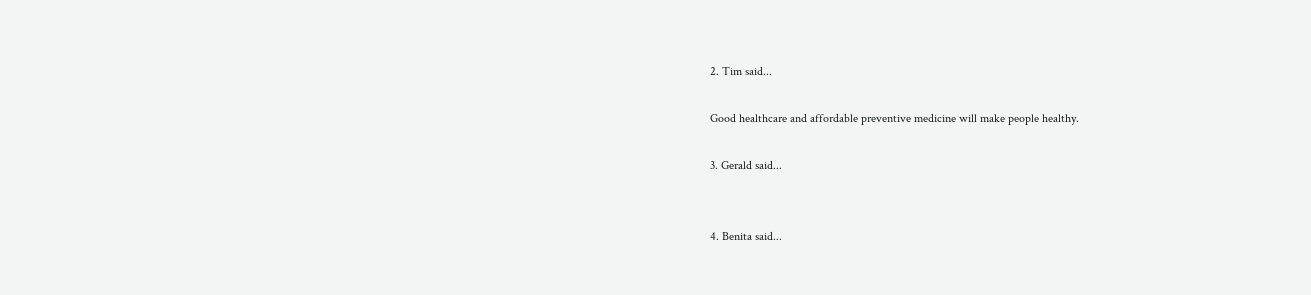2. Tim said...

Good healthcare and affordable preventive medicine will make people healthy.

3. Gerald said...


4. Benita said...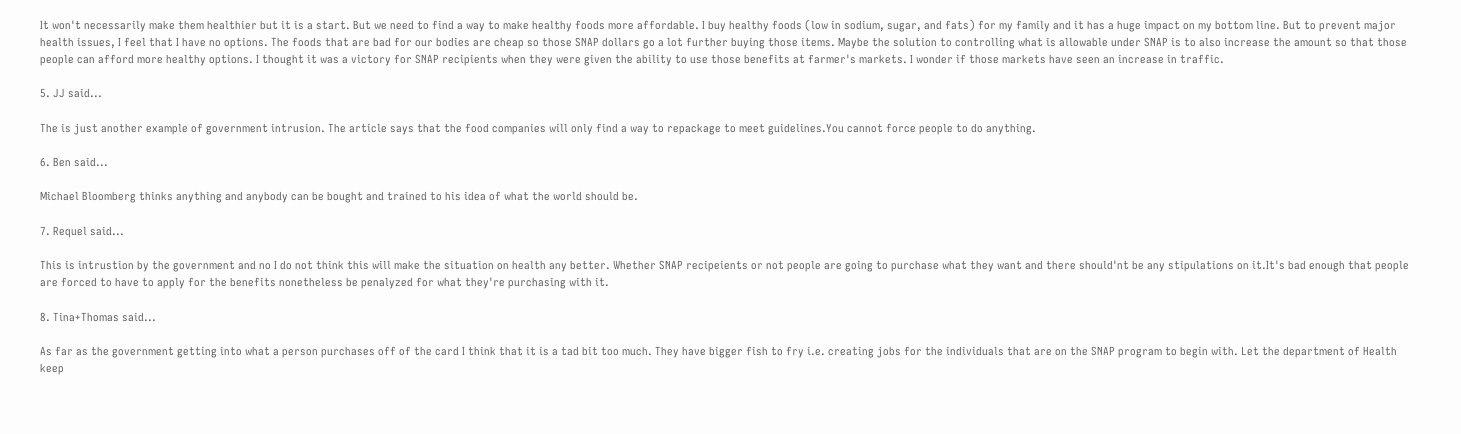It won't necessarily make them healthier but it is a start. But we need to find a way to make healthy foods more affordable. I buy healthy foods (low in sodium, sugar, and fats) for my family and it has a huge impact on my bottom line. But to prevent major health issues, I feel that I have no options. The foods that are bad for our bodies are cheap so those SNAP dollars go a lot further buying those items. Maybe the solution to controlling what is allowable under SNAP is to also increase the amount so that those people can afford more healthy options. I thought it was a victory for SNAP recipients when they were given the ability to use those benefits at farmer's markets. I wonder if those markets have seen an increase in traffic.

5. JJ said...

The is just another example of government intrusion. The article says that the food companies will only find a way to repackage to meet guidelines.You cannot force people to do anything.

6. Ben said...

Michael Bloomberg thinks anything and anybody can be bought and trained to his idea of what the world should be.

7. Requel said...

This is intrustion by the government and no I do not think this will make the situation on health any better. Whether SNAP recipeients or not people are going to purchase what they want and there should'nt be any stipulations on it.It's bad enough that people are forced to have to apply for the benefits nonetheless be penalyzed for what they're purchasing with it.

8. Tina+Thomas said...

As far as the government getting into what a person purchases off of the card I think that it is a tad bit too much. They have bigger fish to fry i.e. creating jobs for the individuals that are on the SNAP program to begin with. Let the department of Health keep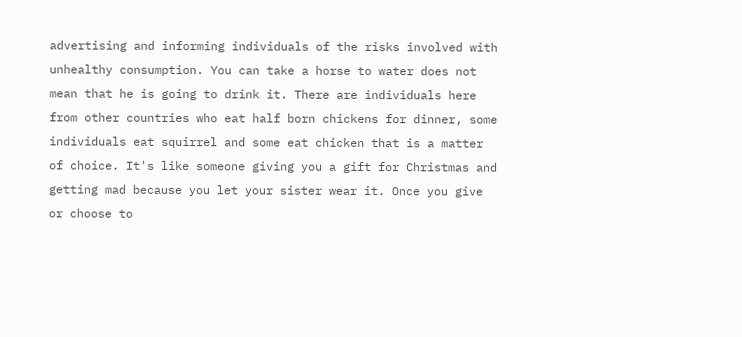advertising and informing individuals of the risks involved with unhealthy consumption. You can take a horse to water does not mean that he is going to drink it. There are individuals here from other countries who eat half born chickens for dinner, some individuals eat squirrel and some eat chicken that is a matter of choice. It's like someone giving you a gift for Christmas and getting mad because you let your sister wear it. Once you give or choose to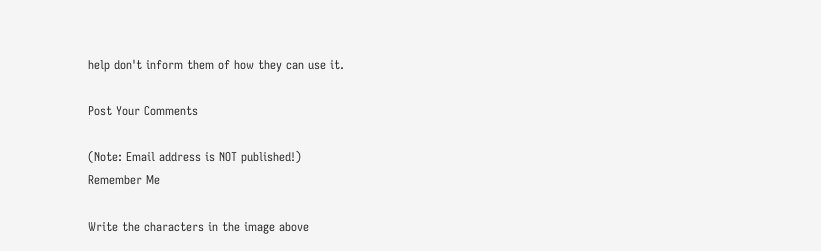help don't inform them of how they can use it.

Post Your Comments

(Note: Email address is NOT published!)
Remember Me

Write the characters in the image above